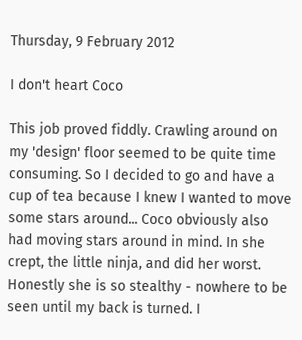Thursday, 9 February 2012

I don't heart Coco

This job proved fiddly. Crawling around on my 'design' floor seemed to be quite time consuming. So I decided to go and have a cup of tea because I knew I wanted to move some stars around... Coco obviously also had moving stars around in mind. In she crept, the little ninja, and did her worst. Honestly she is so stealthy - nowhere to be seen until my back is turned. I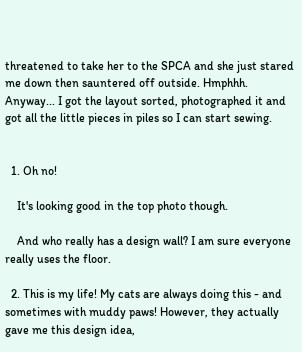threatened to take her to the SPCA and she just stared me down then sauntered off outside. Hmphhh.
Anyway... I got the layout sorted, photographed it and got all the little pieces in piles so I can start sewing.


  1. Oh no!

    It's looking good in the top photo though.

    And who really has a design wall? I am sure everyone really uses the floor.

  2. This is my life! My cats are always doing this - and sometimes with muddy paws! However, they actually gave me this design idea,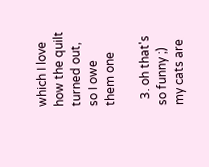which I love how the quilt turned out, so I owe them one

  3. oh that's so funny ;) my cats are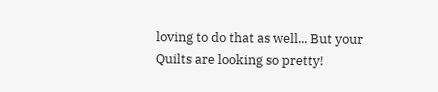loving to do that as well... But your Quilts are looking so pretty!